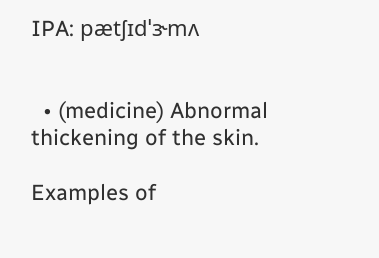IPA: pætʃɪdˈɝmʌ


  • (medicine) Abnormal thickening of the skin.

Examples of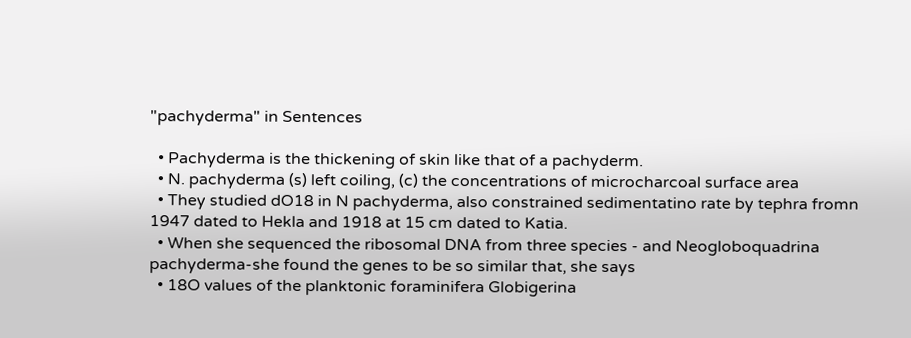"pachyderma" in Sentences

  • Pachyderma is the thickening of skin like that of a pachyderm.
  • N. pachyderma (s) left coiling, (c) the concentrations of microcharcoal surface area
  • They studied dO18 in N pachyderma, also constrained sedimentatino rate by tephra fromn 1947 dated to Hekla and 1918 at 15 cm dated to Katia.
  • When she sequenced the ribosomal DNA from three species - and Neogloboquadrina pachyderma-she found the genes to be so similar that, she says
  • 18O values of the planktonic foraminifera Globigerina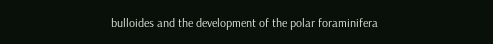bulloides and the development of the polar foraminifera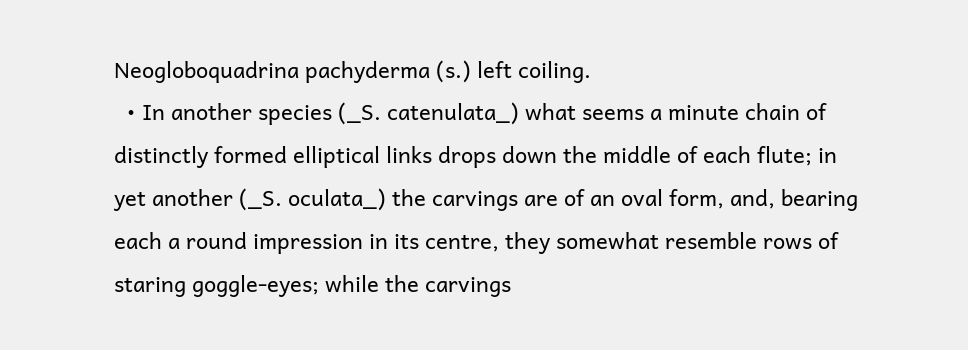Neogloboquadrina pachyderma (s.) left coiling.
  • In another species (_S. catenulata_) what seems a minute chain of distinctly formed elliptical links drops down the middle of each flute; in yet another (_S. oculata_) the carvings are of an oval form, and, bearing each a round impression in its centre, they somewhat resemble rows of staring goggle-eyes; while the carvings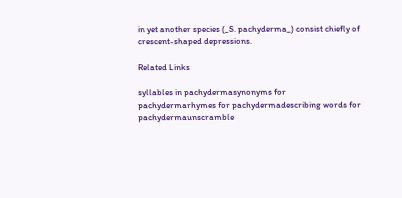in yet another species (_S. pachyderma_) consist chiefly of crescent-shaped depressions.

Related Links

syllables in pachydermasynonyms for pachydermarhymes for pachydermadescribing words for pachydermaunscramble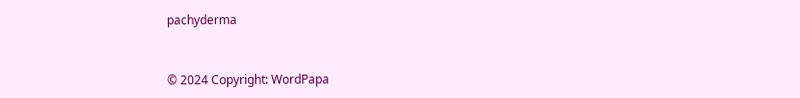pachyderma



© 2024 Copyright: WordPapa